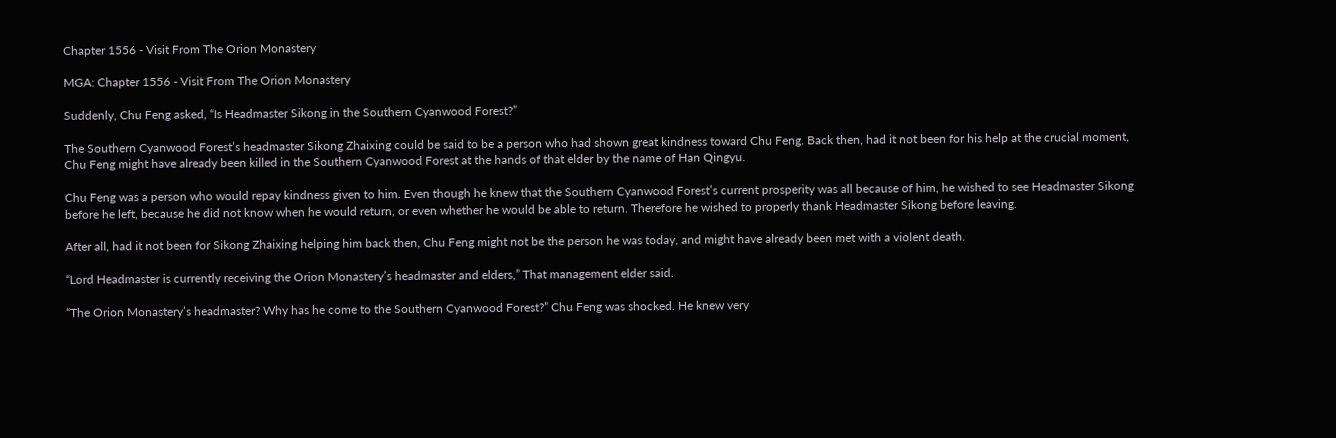Chapter 1556 - Visit From The Orion Monastery

MGA: Chapter 1556 - Visit From The Orion Monastery

Suddenly, Chu Feng asked, “Is Headmaster Sikong in the Southern Cyanwood Forest?”

The Southern Cyanwood Forest’s headmaster Sikong Zhaixing could be said to be a person who had shown great kindness toward Chu Feng. Back then, had it not been for his help at the crucial moment, Chu Feng might have already been killed in the Southern Cyanwood Forest at the hands of that elder by the name of Han Qingyu.

Chu Feng was a person who would repay kindness given to him. Even though he knew that the Southern Cyanwood Forest’s current prosperity was all because of him, he wished to see Headmaster Sikong before he left, because he did not know when he would return, or even whether he would be able to return. Therefore he wished to properly thank Headmaster Sikong before leaving.

After all, had it not been for Sikong Zhaixing helping him back then, Chu Feng might not be the person he was today, and might have already been met with a violent death.

“Lord Headmaster is currently receiving the Orion Monastery’s headmaster and elders,” That management elder said.

“The Orion Monastery’s headmaster? Why has he come to the Southern Cyanwood Forest?” Chu Feng was shocked. He knew very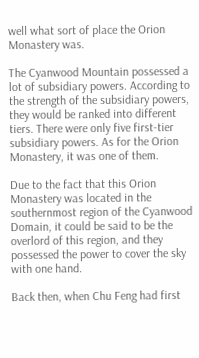well what sort of place the Orion Monastery was.

The Cyanwood Mountain possessed a lot of subsidiary powers. According to the strength of the subsidiary powers, they would be ranked into different tiers. There were only five first-tier subsidiary powers. As for the Orion Monastery, it was one of them.

Due to the fact that this Orion Monastery was located in the southernmost region of the Cyanwood Domain, it could be said to be the overlord of this region, and they possessed the power to cover the sky with one hand.

Back then, when Chu Feng had first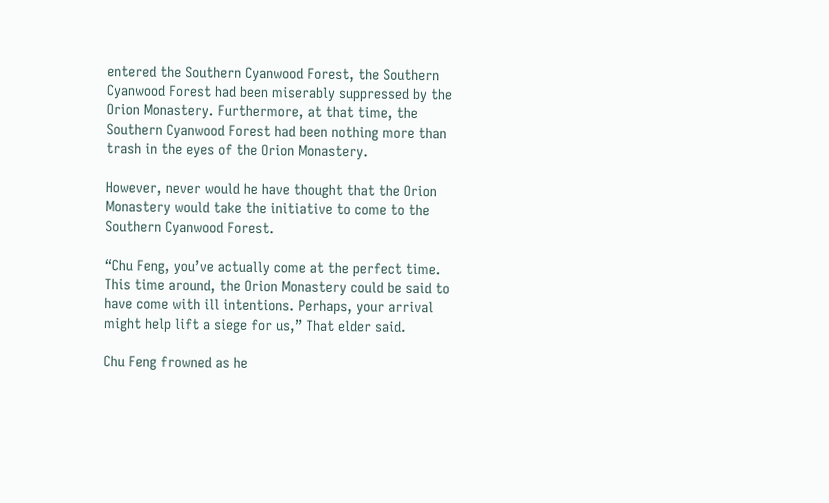entered the Southern Cyanwood Forest, the Southern Cyanwood Forest had been miserably suppressed by the Orion Monastery. Furthermore, at that time, the Southern Cyanwood Forest had been nothing more than trash in the eyes of the Orion Monastery.

However, never would he have thought that the Orion Monastery would take the initiative to come to the Southern Cyanwood Forest.

“Chu Feng, you’ve actually come at the perfect time. This time around, the Orion Monastery could be said to have come with ill intentions. Perhaps, your arrival might help lift a siege for us,” That elder said.

Chu Feng frowned as he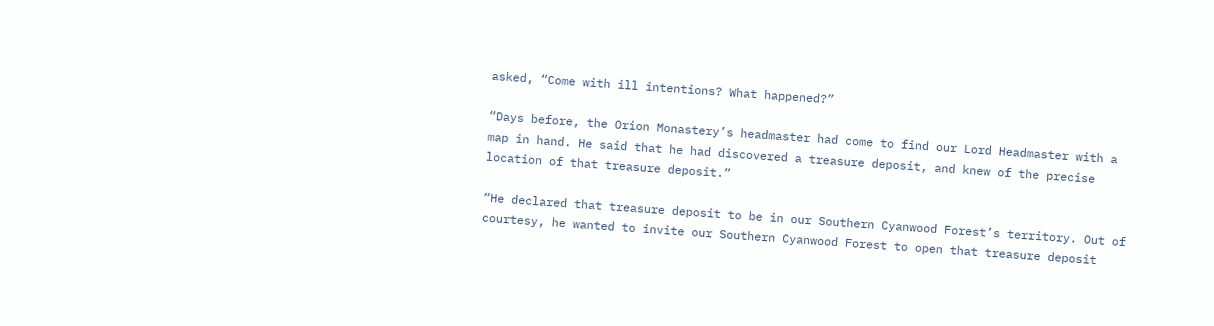asked, “Come with ill intentions? What happened?”

“Days before, the Orion Monastery’s headmaster had come to find our Lord Headmaster with a map in hand. He said that he had discovered a treasure deposit, and knew of the precise location of that treasure deposit.”

“He declared that treasure deposit to be in our Southern Cyanwood Forest’s territory. Out of courtesy, he wanted to invite our Southern Cyanwood Forest to open that treasure deposit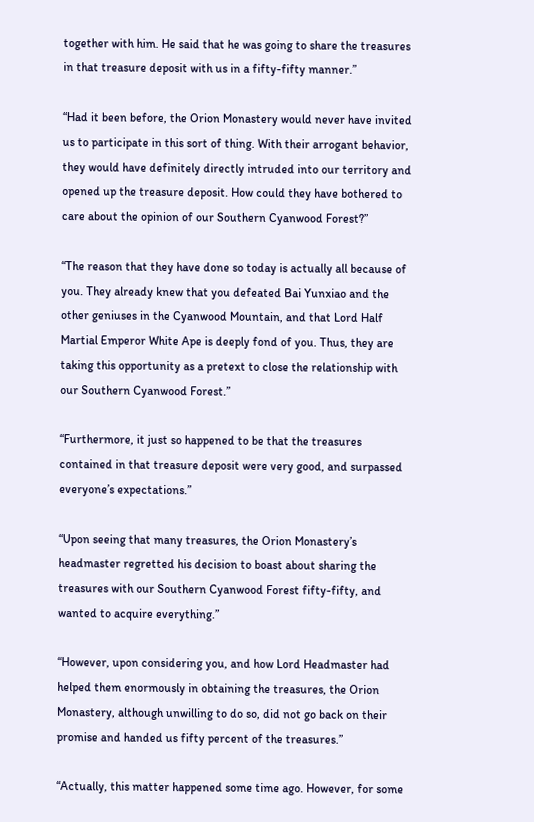together with him. He said that he was going to share the treasures in that treasure deposit with us in a fifty-fifty manner.”

“Had it been before, the Orion Monastery would never have invited us to participate in this sort of thing. With their arrogant behavior, they would have definitely directly intruded into our territory and opened up the treasure deposit. How could they have bothered to care about the opinion of our Southern Cyanwood Forest?”

“The reason that they have done so today is actually all because of you. They already knew that you defeated Bai Yunxiao and the other geniuses in the Cyanwood Mountain, and that Lord Half Martial Emperor White Ape is deeply fond of you. Thus, they are taking this opportunity as a pretext to close the relationship with our Southern Cyanwood Forest.”

“Furthermore, it just so happened to be that the treasures contained in that treasure deposit were very good, and surpassed everyone’s expectations.”

“Upon seeing that many treasures, the Orion Monastery’s headmaster regretted his decision to boast about sharing the treasures with our Southern Cyanwood Forest fifty-fifty, and wanted to acquire everything.”

“However, upon considering you, and how Lord Headmaster had helped them enormously in obtaining the treasures, the Orion Monastery, although unwilling to do so, did not go back on their promise and handed us fifty percent of the treasures.”

“Actually, this matter happened some time ago. However, for some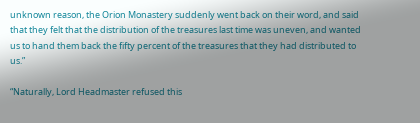unknown reason, the Orion Monastery suddenly went back on their word, and said that they felt that the distribution of the treasures last time was uneven, and wanted us to hand them back the fifty percent of the treasures that they had distributed to us.”

“Naturally, Lord Headmaster refused this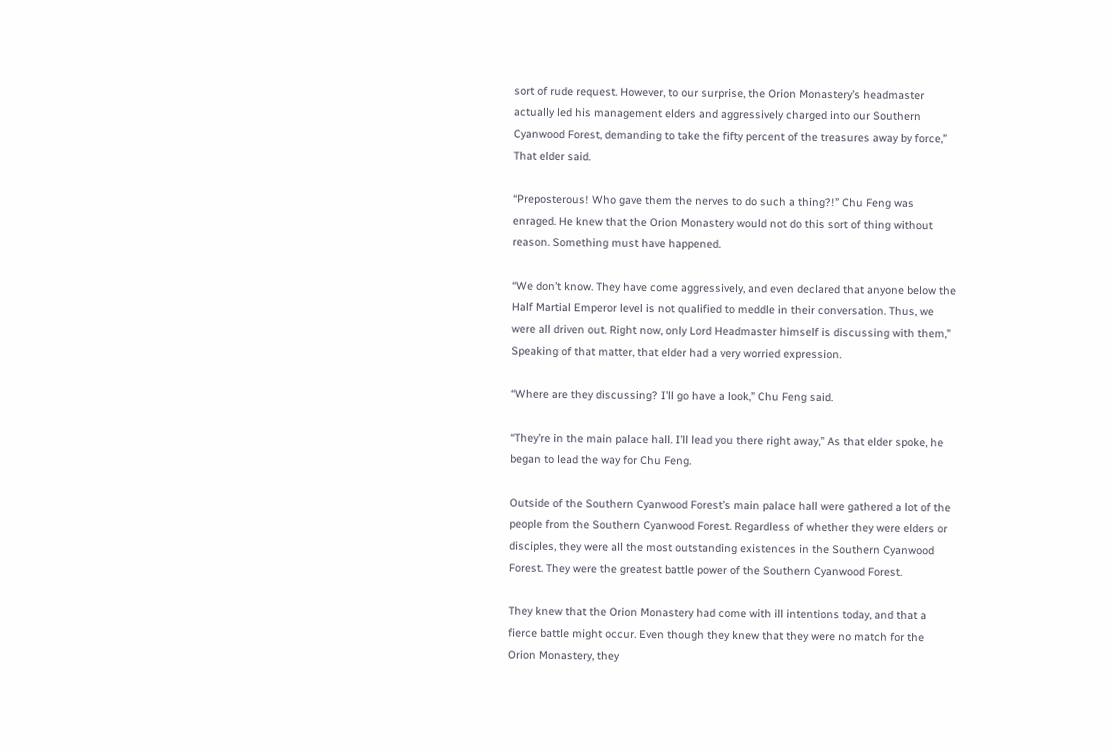sort of rude request. However, to our surprise, the Orion Monastery’s headmaster actually led his management elders and aggressively charged into our Southern Cyanwood Forest, demanding to take the fifty percent of the treasures away by force,” That elder said.

“Preposterous! Who gave them the nerves to do such a thing?!” Chu Feng was enraged. He knew that the Orion Monastery would not do this sort of thing without reason. Something must have happened.

“We don’t know. They have come aggressively, and even declared that anyone below the Half Martial Emperor level is not qualified to meddle in their conversation. Thus, we were all driven out. Right now, only Lord Headmaster himself is discussing with them,” Speaking of that matter, that elder had a very worried expression.

“Where are they discussing? I’ll go have a look,” Chu Feng said.

“They’re in the main palace hall. I’ll lead you there right away,” As that elder spoke, he began to lead the way for Chu Feng.

Outside of the Southern Cyanwood Forest’s main palace hall were gathered a lot of the people from the Southern Cyanwood Forest. Regardless of whether they were elders or disciples, they were all the most outstanding existences in the Southern Cyanwood Forest. They were the greatest battle power of the Southern Cyanwood Forest.

They knew that the Orion Monastery had come with ill intentions today, and that a fierce battle might occur. Even though they knew that they were no match for the Orion Monastery, they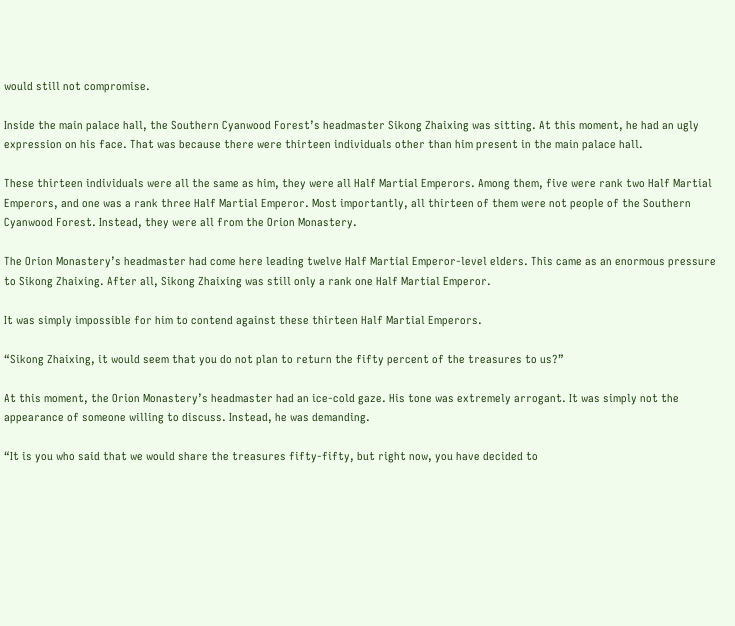would still not compromise.

Inside the main palace hall, the Southern Cyanwood Forest’s headmaster Sikong Zhaixing was sitting. At this moment, he had an ugly expression on his face. That was because there were thirteen individuals other than him present in the main palace hall.

These thirteen individuals were all the same as him, they were all Half Martial Emperors. Among them, five were rank two Half Martial Emperors, and one was a rank three Half Martial Emperor. Most importantly, all thirteen of them were not people of the Southern Cyanwood Forest. Instead, they were all from the Orion Monastery.

The Orion Monastery’s headmaster had come here leading twelve Half Martial Emperor-level elders. This came as an enormous pressure to Sikong Zhaixing. After all, Sikong Zhaixing was still only a rank one Half Martial Emperor.

It was simply impossible for him to contend against these thirteen Half Martial Emperors.

“Sikong Zhaixing, it would seem that you do not plan to return the fifty percent of the treasures to us?”

At this moment, the Orion Monastery’s headmaster had an ice-cold gaze. His tone was extremely arrogant. It was simply not the appearance of someone willing to discuss. Instead, he was demanding.

“It is you who said that we would share the treasures fifty-fifty, but right now, you have decided to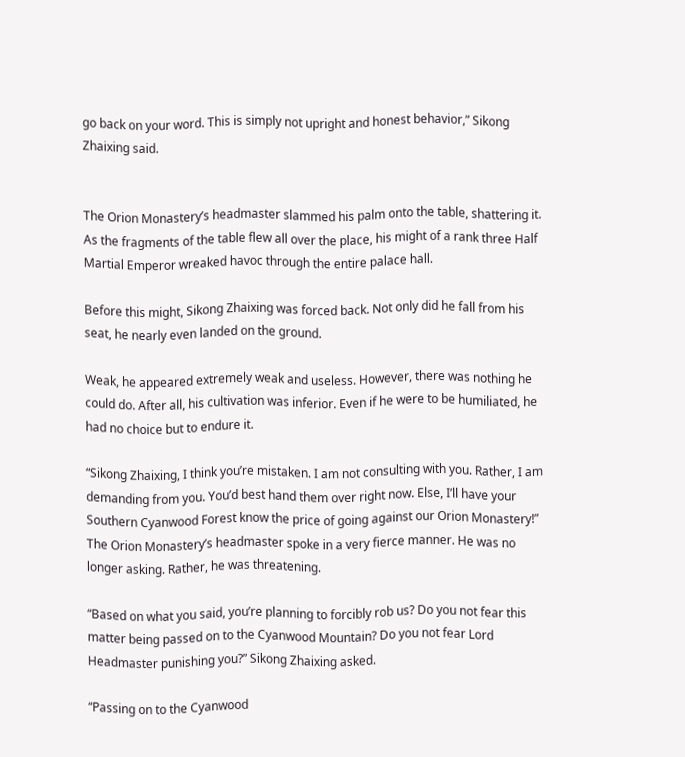go back on your word. This is simply not upright and honest behavior,” Sikong Zhaixing said.


The Orion Monastery’s headmaster slammed his palm onto the table, shattering it. As the fragments of the table flew all over the place, his might of a rank three Half Martial Emperor wreaked havoc through the entire palace hall.

Before this might, Sikong Zhaixing was forced back. Not only did he fall from his seat, he nearly even landed on the ground.

Weak, he appeared extremely weak and useless. However, there was nothing he could do. After all, his cultivation was inferior. Even if he were to be humiliated, he had no choice but to endure it.

“Sikong Zhaixing, I think you’re mistaken. I am not consulting with you. Rather, I am demanding from you. You’d best hand them over right now. Else, I’ll have your Southern Cyanwood Forest know the price of going against our Orion Monastery!” The Orion Monastery’s headmaster spoke in a very fierce manner. He was no longer asking. Rather, he was threatening.

“Based on what you said, you’re planning to forcibly rob us? Do you not fear this matter being passed on to the Cyanwood Mountain? Do you not fear Lord Headmaster punishing you?” Sikong Zhaixing asked.

“Passing on to the Cyanwood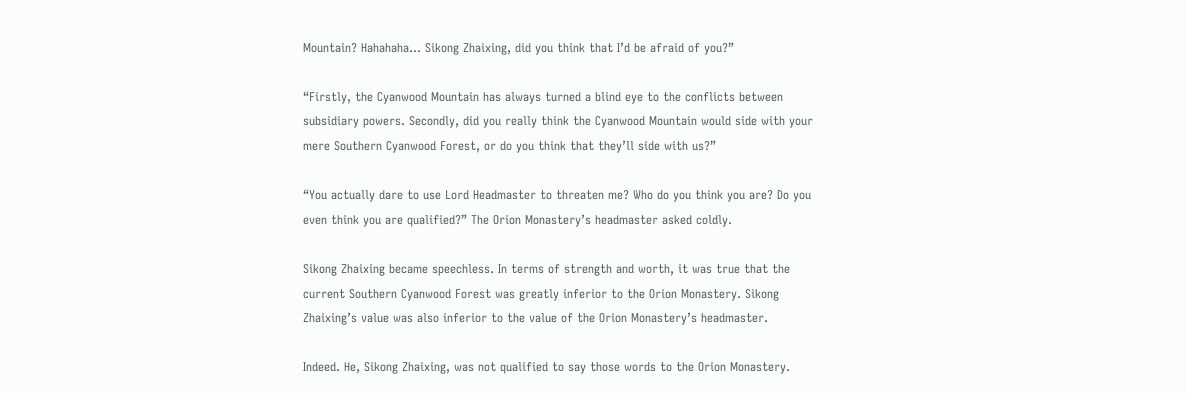Mountain? Hahahaha… Sikong Zhaixing, did you think that I’d be afraid of you?”

“Firstly, the Cyanwood Mountain has always turned a blind eye to the conflicts between subsidiary powers. Secondly, did you really think the Cyanwood Mountain would side with your mere Southern Cyanwood Forest, or do you think that they’ll side with us?”

“You actually dare to use Lord Headmaster to threaten me? Who do you think you are? Do you even think you are qualified?” The Orion Monastery’s headmaster asked coldly.

Sikong Zhaixing became speechless. In terms of strength and worth, it was true that the current Southern Cyanwood Forest was greatly inferior to the Orion Monastery. Sikong Zhaixing’s value was also inferior to the value of the Orion Monastery’s headmaster.

Indeed. He, Sikong Zhaixing, was not qualified to say those words to the Orion Monastery.